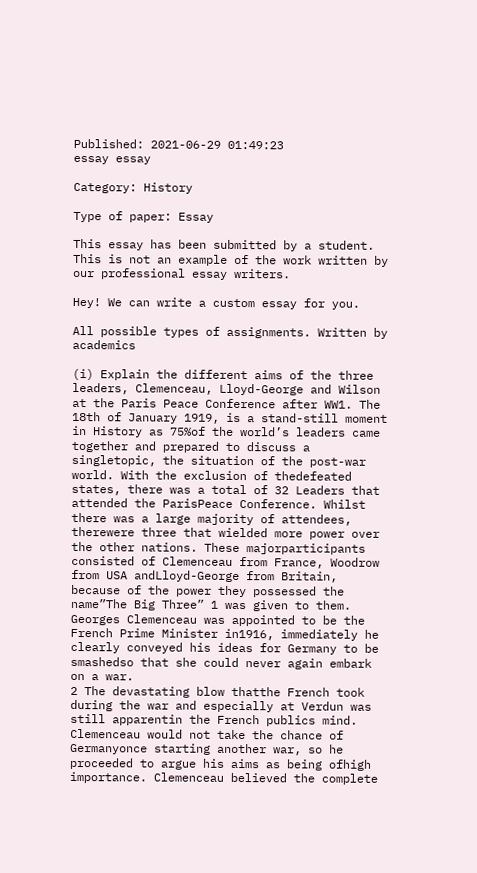Published: 2021-06-29 01:49:23
essay essay

Category: History

Type of paper: Essay

This essay has been submitted by a student. This is not an example of the work written by our professional essay writers.

Hey! We can write a custom essay for you.

All possible types of assignments. Written by academics

(i) Explain the different aims of the three leaders, Clemenceau, Lloyd-George and Wilson at the Paris Peace Conference after WW1. The 18th of January 1919, is a stand-still moment in History as 75%of the world’s leaders came together and prepared to discuss a singletopic, the situation of the post-war world. With the exclusion of thedefeated states, there was a total of 32 Leaders that attended the ParisPeace Conference. Whilst there was a large majority of attendees, therewere three that wielded more power over the other nations. These majorparticipants consisted of Clemenceau from France, Woodrow from USA andLloyd-George from Britain, because of the power they possessed the name”The Big Three” 1 was given to them. Georges Clemenceau was appointed to be the French Prime Minister in1916, immediately he clearly conveyed his ideas for Germany to be smashedso that she could never again embark on a war.
2 The devastating blow thatthe French took during the war and especially at Verdun was still apparentin the French publics mind. Clemenceau would not take the chance of Germanyonce starting another war, so he proceeded to argue his aims as being ofhigh importance. Clemenceau believed the complete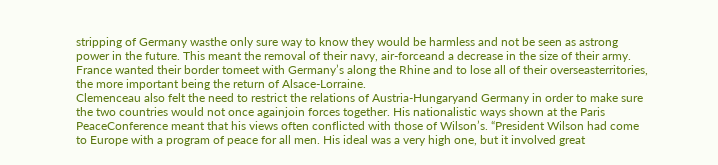stripping of Germany wasthe only sure way to know they would be harmless and not be seen as astrong power in the future. This meant the removal of their navy, air-forceand a decrease in the size of their army. France wanted their border tomeet with Germany’s along the Rhine and to lose all of their overseasterritories, the more important being the return of Alsace-Lorraine.
Clemenceau also felt the need to restrict the relations of Austria-Hungaryand Germany in order to make sure the two countries would not once againjoin forces together. His nationalistic ways shown at the Paris PeaceConference meant that his views often conflicted with those of Wilson’s. “President Wilson had come to Europe with a program of peace for all men. His ideal was a very high one, but it involved great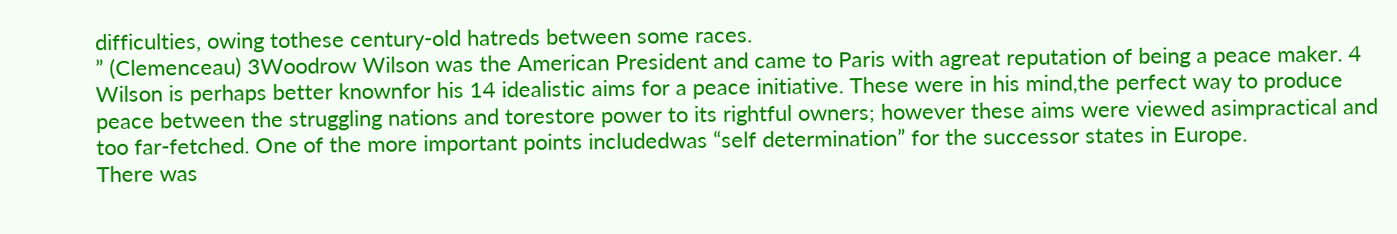difficulties, owing tothese century-old hatreds between some races.
” (Clemenceau) 3Woodrow Wilson was the American President and came to Paris with agreat reputation of being a peace maker. 4 Wilson is perhaps better knownfor his 14 idealistic aims for a peace initiative. These were in his mind,the perfect way to produce peace between the struggling nations and torestore power to its rightful owners; however these aims were viewed asimpractical and too far-fetched. One of the more important points includedwas “self determination” for the successor states in Europe.
There was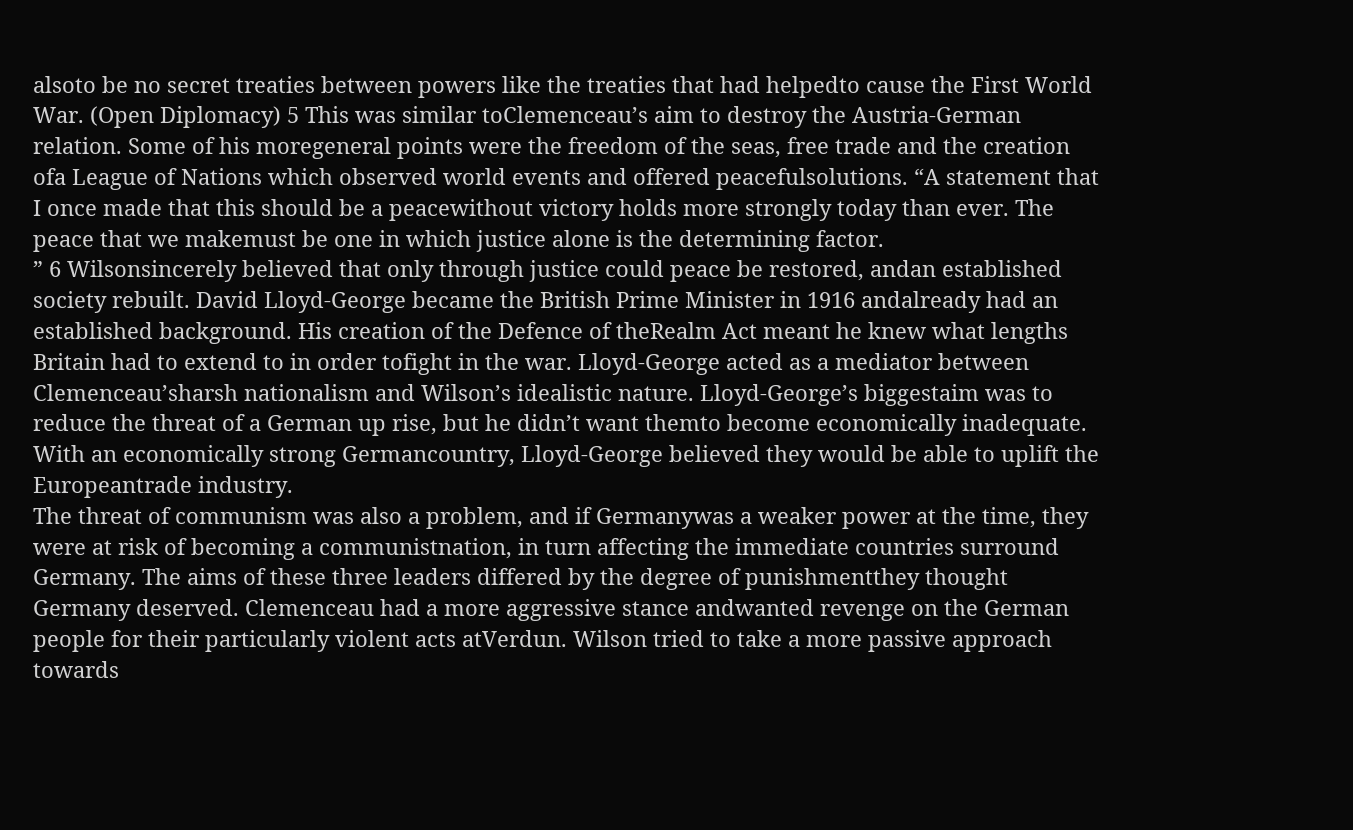alsoto be no secret treaties between powers like the treaties that had helpedto cause the First World War. (Open Diplomacy) 5 This was similar toClemenceau’s aim to destroy the Austria-German relation. Some of his moregeneral points were the freedom of the seas, free trade and the creation ofa League of Nations which observed world events and offered peacefulsolutions. “A statement that I once made that this should be a peacewithout victory holds more strongly today than ever. The peace that we makemust be one in which justice alone is the determining factor.
” 6 Wilsonsincerely believed that only through justice could peace be restored, andan established society rebuilt. David Lloyd-George became the British Prime Minister in 1916 andalready had an established background. His creation of the Defence of theRealm Act meant he knew what lengths Britain had to extend to in order tofight in the war. Lloyd-George acted as a mediator between Clemenceau’sharsh nationalism and Wilson’s idealistic nature. Lloyd-George’s biggestaim was to reduce the threat of a German up rise, but he didn’t want themto become economically inadequate. With an economically strong Germancountry, Lloyd-George believed they would be able to uplift the Europeantrade industry.
The threat of communism was also a problem, and if Germanywas a weaker power at the time, they were at risk of becoming a communistnation, in turn affecting the immediate countries surround Germany. The aims of these three leaders differed by the degree of punishmentthey thought Germany deserved. Clemenceau had a more aggressive stance andwanted revenge on the German people for their particularly violent acts atVerdun. Wilson tried to take a more passive approach towards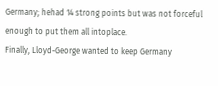Germany; hehad 14 strong points but was not forceful enough to put them all intoplace.
Finally, Lloyd-George wanted to keep Germany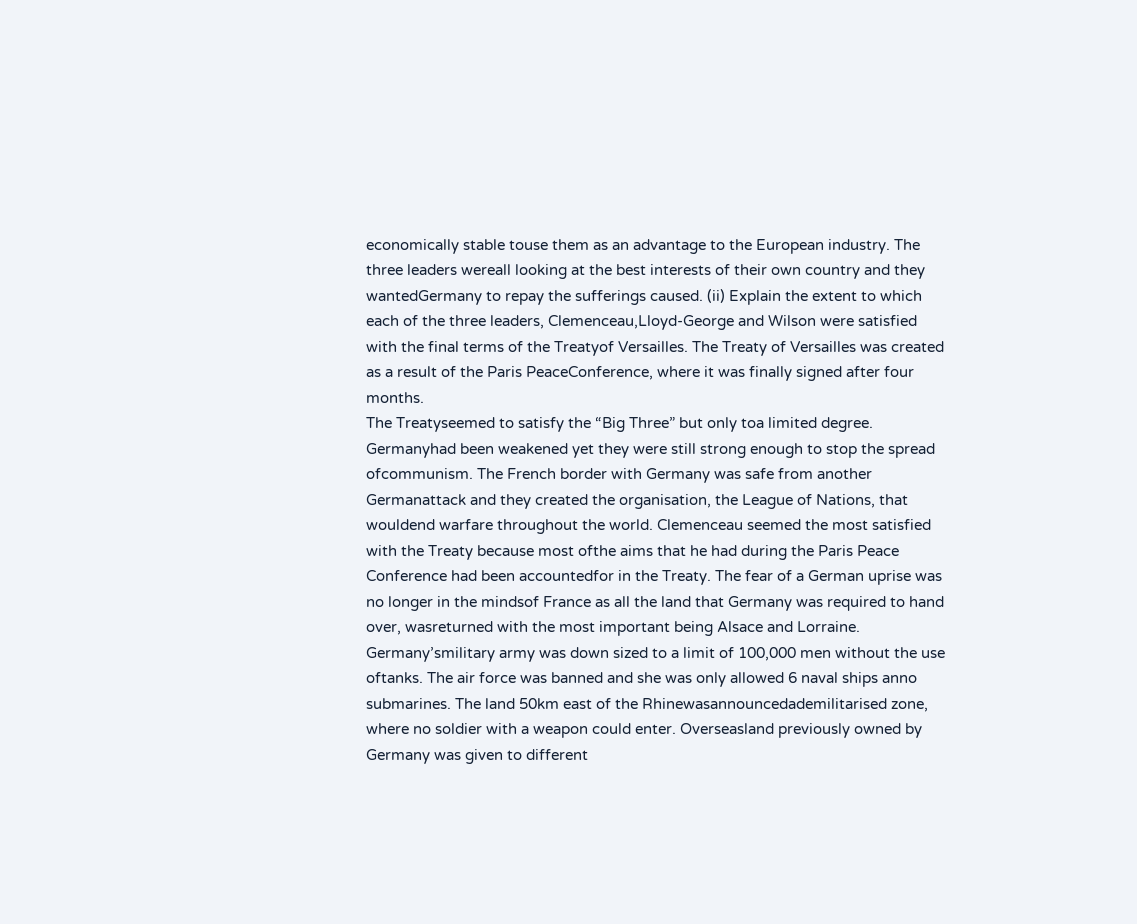economically stable touse them as an advantage to the European industry. The three leaders wereall looking at the best interests of their own country and they wantedGermany to repay the sufferings caused. (ii) Explain the extent to which each of the three leaders, Clemenceau,Lloyd-George and Wilson were satisfied with the final terms of the Treatyof Versailles. The Treaty of Versailles was created as a result of the Paris PeaceConference, where it was finally signed after four months.
The Treatyseemed to satisfy the “Big Three” but only toa limited degree. Germanyhad been weakened yet they were still strong enough to stop the spread ofcommunism. The French border with Germany was safe from another Germanattack and they created the organisation, the League of Nations, that wouldend warfare throughout the world. Clemenceau seemed the most satisfied with the Treaty because most ofthe aims that he had during the Paris Peace Conference had been accountedfor in the Treaty. The fear of a German uprise was no longer in the mindsof France as all the land that Germany was required to hand over, wasreturned with the most important being Alsace and Lorraine.
Germany’smilitary army was down sized to a limit of 100,000 men without the use oftanks. The air force was banned and she was only allowed 6 naval ships anno submarines. The land 50km east of the Rhinewasannouncedademilitarised zone, where no soldier with a weapon could enter. Overseasland previously owned by Germany was given to different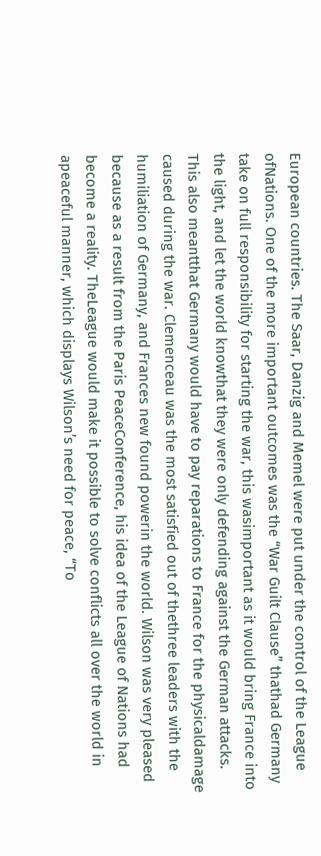European countries. The Saar, Danzig and Memel were put under the control of the League ofNations. One of the more important outcomes was the “War Guilt Clause” thathad Germany take on full responsibility for starting the war, this wasimportant as it would bring France into the light, and let the world knowthat they were only defending against the German attacks.
This also meantthat Germany would have to pay reparations to France for the physicaldamage caused during the war. Clemenceau was the most satisfied out of thethree leaders with the humiliation of Germany, and Frances new found powerin the world. Wilson was very pleased because as a result from the Paris PeaceConference, his idea of the League of Nations had become a reality. TheLeague would make it possible to solve conflicts all over the world in apeaceful manner, which displays Wilson’s need for peace, “To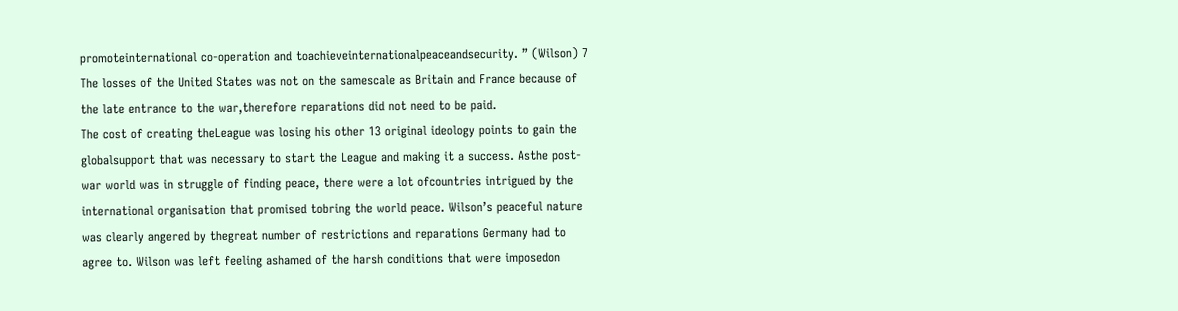promoteinternational co-operation and toachieveinternationalpeaceandsecurity. ” (Wilson) 7 The losses of the United States was not on the samescale as Britain and France because of the late entrance to the war,therefore reparations did not need to be paid.
The cost of creating theLeague was losing his other 13 original ideology points to gain the globalsupport that was necessary to start the League and making it a success. Asthe post-war world was in struggle of finding peace, there were a lot ofcountries intrigued by the international organisation that promised tobring the world peace. Wilson’s peaceful nature was clearly angered by thegreat number of restrictions and reparations Germany had to agree to. Wilson was left feeling ashamed of the harsh conditions that were imposedon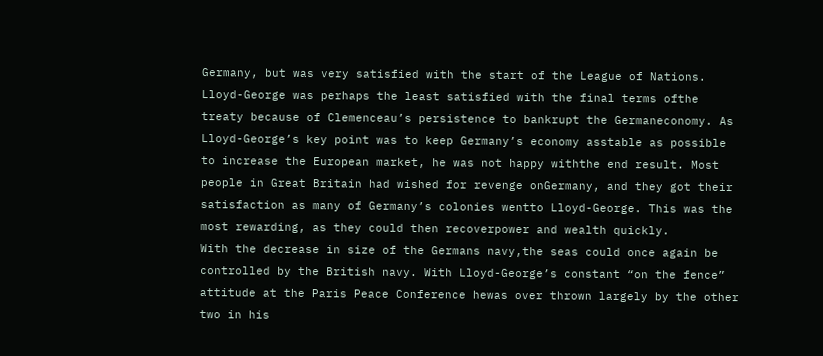Germany, but was very satisfied with the start of the League of Nations.
Lloyd-George was perhaps the least satisfied with the final terms ofthe treaty because of Clemenceau’s persistence to bankrupt the Germaneconomy. As Lloyd-George’s key point was to keep Germany’s economy asstable as possible to increase the European market, he was not happy withthe end result. Most people in Great Britain had wished for revenge onGermany, and they got their satisfaction as many of Germany’s colonies wentto Lloyd-George. This was the most rewarding, as they could then recoverpower and wealth quickly.
With the decrease in size of the Germans navy,the seas could once again be controlled by the British navy. With Lloyd-George’s constant “on the fence” attitude at the Paris Peace Conference hewas over thrown largely by the other two in his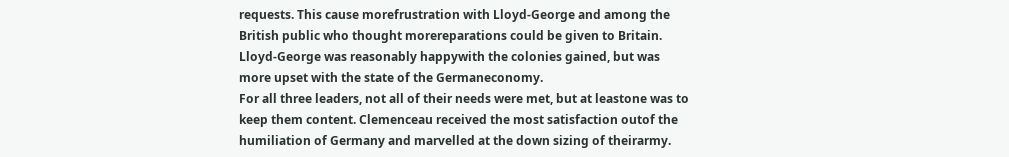requests. This cause morefrustration with Lloyd-George and among the British public who thought morereparations could be given to Britain. Lloyd-George was reasonably happywith the colonies gained, but was more upset with the state of the Germaneconomy.
For all three leaders, not all of their needs were met, but at leastone was to keep them content. Clemenceau received the most satisfaction outof the humiliation of Germany and marvelled at the down sizing of theirarmy.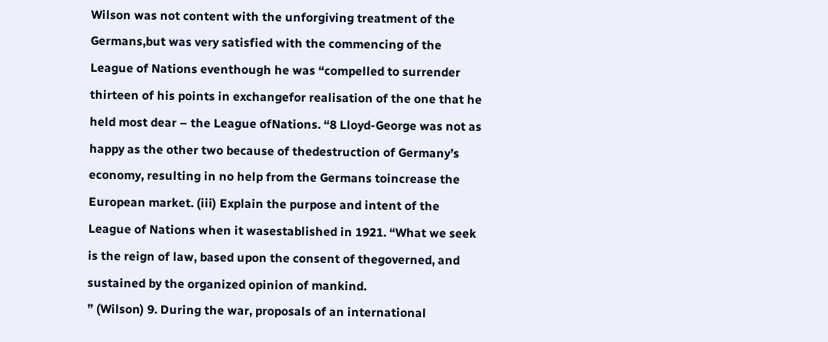Wilson was not content with the unforgiving treatment of the Germans,but was very satisfied with the commencing of the League of Nations eventhough he was “compelled to surrender thirteen of his points in exchangefor realisation of the one that he held most dear – the League ofNations. “8 Lloyd-George was not as happy as the other two because of thedestruction of Germany’s economy, resulting in no help from the Germans toincrease the European market. (iii) Explain the purpose and intent of the League of Nations when it wasestablished in 1921. “What we seek is the reign of law, based upon the consent of thegoverned, and sustained by the organized opinion of mankind.
” (Wilson) 9. During the war, proposals of an international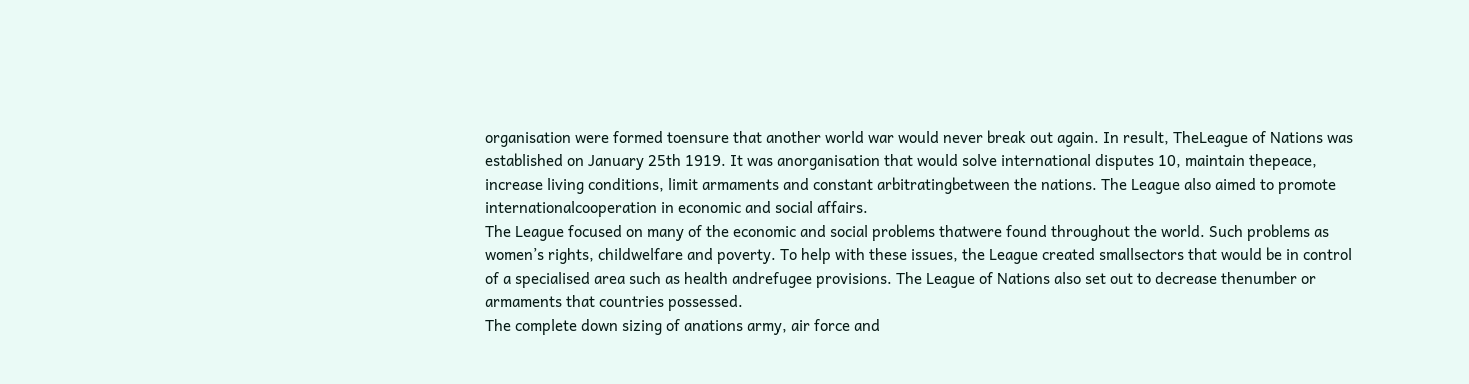organisation were formed toensure that another world war would never break out again. In result, TheLeague of Nations was established on January 25th 1919. It was anorganisation that would solve international disputes 10, maintain thepeace, increase living conditions, limit armaments and constant arbitratingbetween the nations. The League also aimed to promote internationalcooperation in economic and social affairs.
The League focused on many of the economic and social problems thatwere found throughout the world. Such problems as women’s rights, childwelfare and poverty. To help with these issues, the League created smallsectors that would be in control of a specialised area such as health andrefugee provisions. The League of Nations also set out to decrease thenumber or armaments that countries possessed.
The complete down sizing of anations army, air force and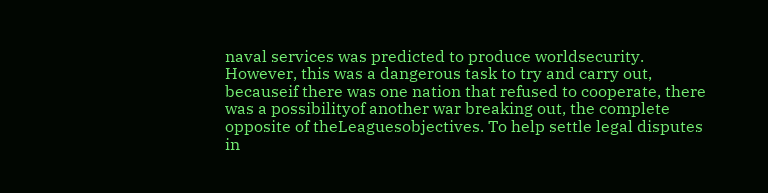naval services was predicted to produce worldsecurity. However, this was a dangerous task to try and carry out, becauseif there was one nation that refused to cooperate, there was a possibilityof another war breaking out, the complete opposite of theLeaguesobjectives. To help settle legal disputes in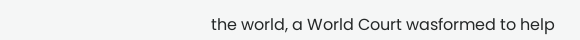the world, a World Court wasformed to help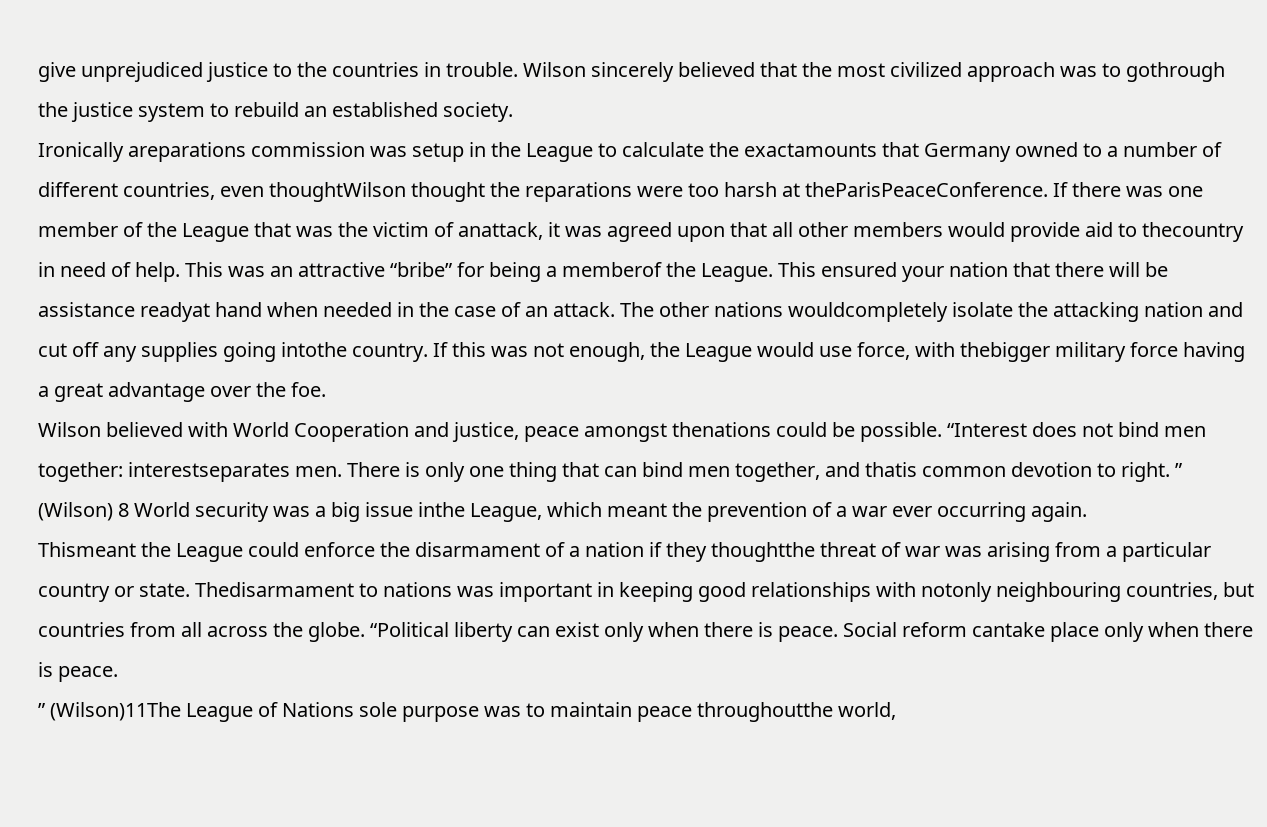give unprejudiced justice to the countries in trouble. Wilson sincerely believed that the most civilized approach was to gothrough the justice system to rebuild an established society.
Ironically areparations commission was setup in the League to calculate the exactamounts that Germany owned to a number of different countries, even thoughtWilson thought the reparations were too harsh at theParisPeaceConference. If there was one member of the League that was the victim of anattack, it was agreed upon that all other members would provide aid to thecountry in need of help. This was an attractive “bribe” for being a memberof the League. This ensured your nation that there will be assistance readyat hand when needed in the case of an attack. The other nations wouldcompletely isolate the attacking nation and cut off any supplies going intothe country. If this was not enough, the League would use force, with thebigger military force having a great advantage over the foe.
Wilson believed with World Cooperation and justice, peace amongst thenations could be possible. “Interest does not bind men together: interestseparates men. There is only one thing that can bind men together, and thatis common devotion to right. ” (Wilson) 8 World security was a big issue inthe League, which meant the prevention of a war ever occurring again.
Thismeant the League could enforce the disarmament of a nation if they thoughtthe threat of war was arising from a particular country or state. Thedisarmament to nations was important in keeping good relationships with notonly neighbouring countries, but countries from all across the globe. “Political liberty can exist only when there is peace. Social reform cantake place only when there is peace.
” (Wilson)11The League of Nations sole purpose was to maintain peace throughoutthe world,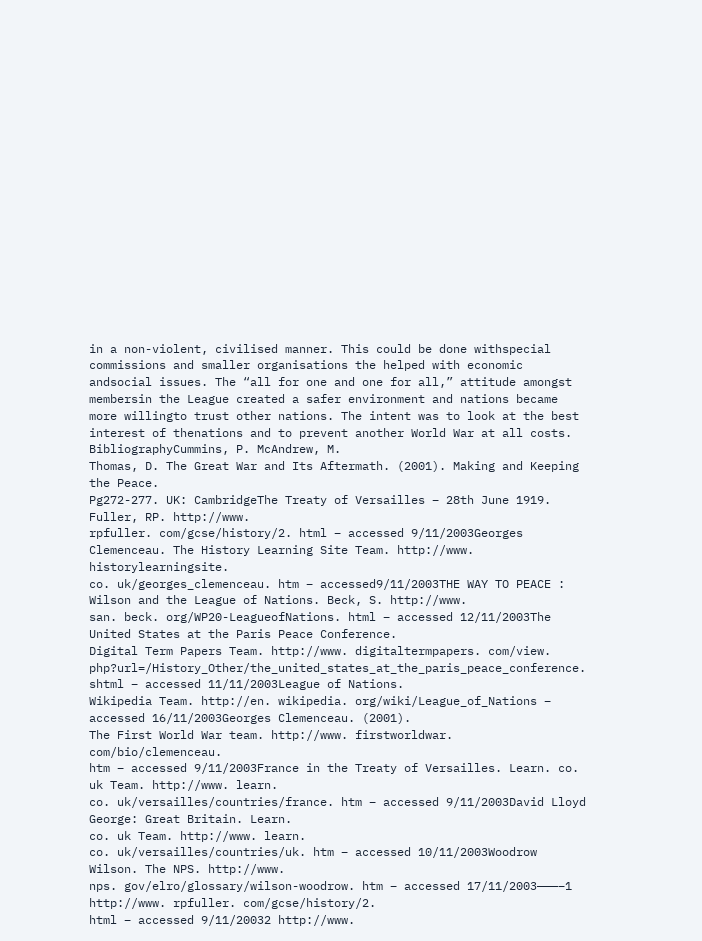in a non-violent, civilised manner. This could be done withspecial commissions and smaller organisations the helped with economic andsocial issues. The “all for one and one for all,” attitude amongst membersin the League created a safer environment and nations became more willingto trust other nations. The intent was to look at the best interest of thenations and to prevent another World War at all costs. BibliographyCummins, P. McAndrew, M.
Thomas, D. The Great War and Its Aftermath. (2001). Making and Keeping the Peace.
Pg272-277. UK: CambridgeThe Treaty of Versailles – 28th June 1919. Fuller, RP. http://www.
rpfuller. com/gcse/history/2. html – accessed 9/11/2003Georges Clemenceau. The History Learning Site Team. http://www. historylearningsite.
co. uk/georges_clemenceau. htm – accessed9/11/2003THE WAY TO PEACE : Wilson and the League of Nations. Beck, S. http://www.
san. beck. org/WP20-LeagueofNations. html – accessed 12/11/2003The United States at the Paris Peace Conference.
Digital Term Papers Team. http://www. digitaltermpapers. com/view. php?url=/History_Other/the_united_states_at_the_paris_peace_conference. shtml – accessed 11/11/2003League of Nations.
Wikipedia Team. http://en. wikipedia. org/wiki/League_of_Nations – accessed 16/11/2003Georges Clemenceau. (2001).
The First World War team. http://www. firstworldwar. com/bio/clemenceau.
htm – accessed 9/11/2003France in the Treaty of Versailles. Learn. co. uk Team. http://www. learn.
co. uk/versailles/countries/france. htm – accessed 9/11/2003David Lloyd George: Great Britain. Learn.
co. uk Team. http://www. learn.
co. uk/versailles/countries/uk. htm – accessed 10/11/2003Woodrow Wilson. The NPS. http://www.
nps. gov/elro/glossary/wilson-woodrow. htm – accessed 17/11/2003———–1 http://www. rpfuller. com/gcse/history/2.
html – accessed 9/11/20032 http://www.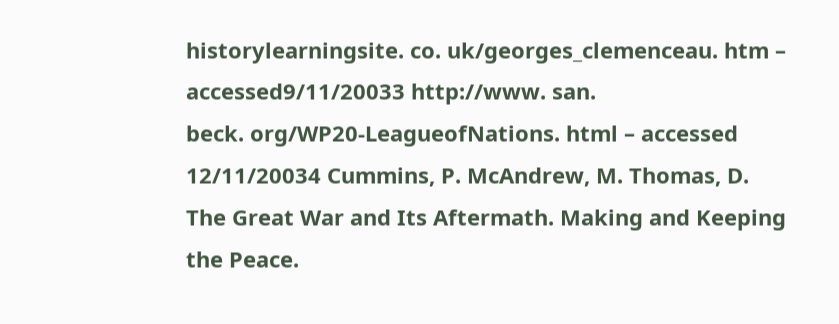historylearningsite. co. uk/georges_clemenceau. htm – accessed9/11/20033 http://www. san.
beck. org/WP20-LeagueofNations. html – accessed 12/11/20034 Cummins, P. McAndrew, M. Thomas, D.
The Great War and Its Aftermath. Making and Keeping the Peace.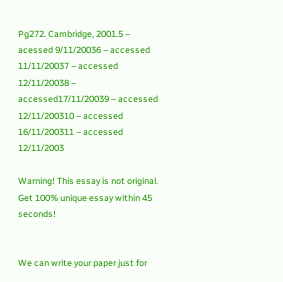Pg272. Cambridge, 2001.5 – acessed 9/11/20036 – accessed 11/11/20037 – accessed 12/11/20038 – accessed17/11/20039 – accessed 12/11/200310 – accessed 16/11/200311 – accessed 12/11/2003

Warning! This essay is not original. Get 100% unique essay within 45 seconds!


We can write your paper just for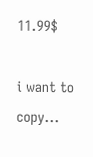11.99$

i want to copy...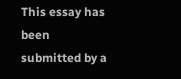This essay has been submitted by a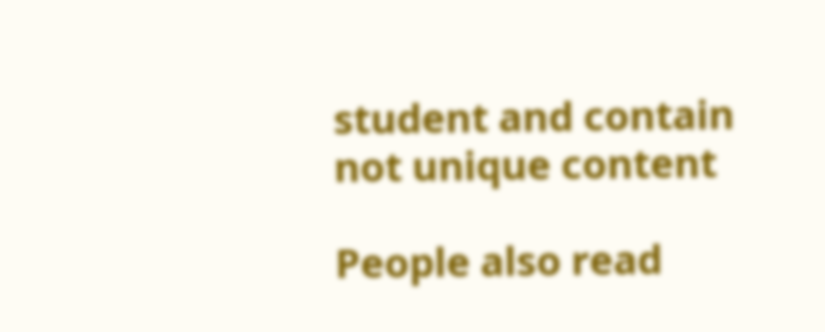student and contain not unique content

People also read